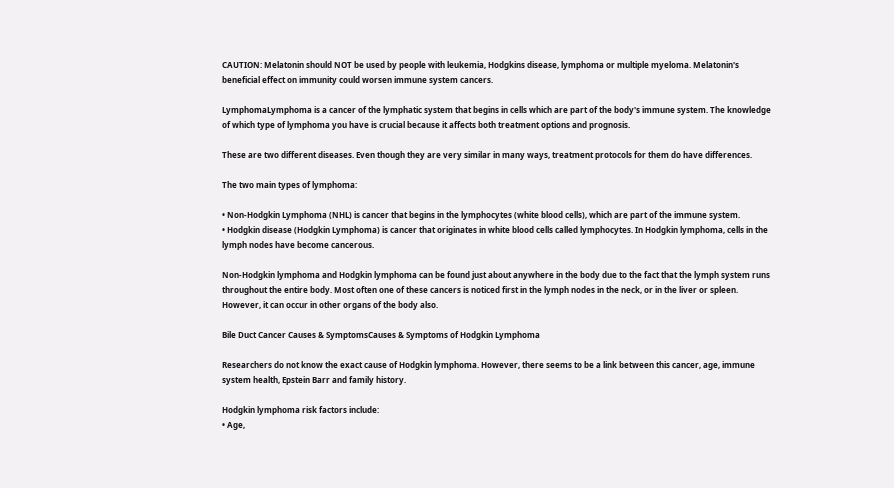CAUTION: Melatonin should NOT be used by people with leukemia, Hodgkins disease, lymphoma or multiple myeloma. Melatonin's beneficial effect on immunity could worsen immune system cancers.

LymphomaLymphoma is a cancer of the lymphatic system that begins in cells which are part of the body's immune system. The knowledge of which type of lymphoma you have is crucial because it affects both treatment options and prognosis.

These are two different diseases. Even though they are very similar in many ways, treatment protocols for them do have differences.

The two main types of lymphoma:

• Non-Hodgkin Lymphoma (NHL) is cancer that begins in the lymphocytes (white blood cells), which are part of the immune system.
• Hodgkin disease (Hodgkin Lymphoma) is cancer that originates in white blood cells called lymphocytes. In Hodgkin lymphoma, cells in the lymph nodes have become cancerous.

Non-Hodgkin lymphoma and Hodgkin lymphoma can be found just about anywhere in the body due to the fact that the lymph system runs throughout the entire body. Most often one of these cancers is noticed first in the lymph nodes in the neck, or in the liver or spleen. However, it can occur in other organs of the body also.

Bile Duct Cancer Causes & SymptomsCauses & Symptoms of Hodgkin Lymphoma

Researchers do not know the exact cause of Hodgkin lymphoma. However, there seems to be a link between this cancer, age, immune system health, Epstein Barr and family history.

Hodgkin lymphoma risk factors include:
• Age,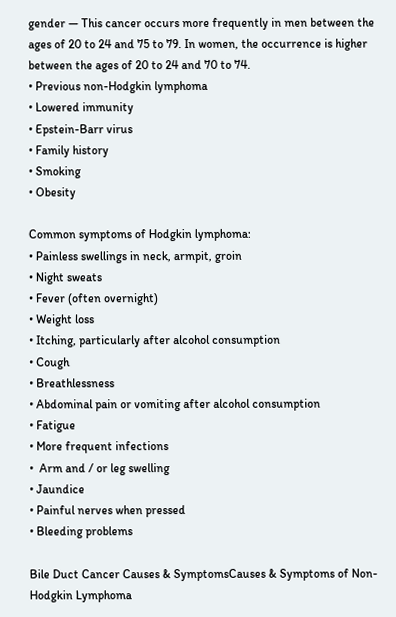gender — This cancer occurs more frequently in men between the ages of 20 to 24 and 75 to 79. In women, the occurrence is higher between the ages of 20 to 24 and 70 to 74.
• Previous non-Hodgkin lymphoma
• Lowered immunity
• Epstein-Barr virus
• Family history
• Smoking
• Obesity

Common symptoms of Hodgkin lymphoma:
• Painless swellings in neck, armpit, groin
• Night sweats
• Fever (often overnight)
• Weight loss
• Itching, particularly after alcohol consumption
• Cough
• Breathlessness
• Abdominal pain or vomiting after alcohol consumption
• Fatigue
• More frequent infections
•  Arm and / or leg swelling
• Jaundice
• Painful nerves when pressed
• Bleeding problems

Bile Duct Cancer Causes & SymptomsCauses & Symptoms of Non-Hodgkin Lymphoma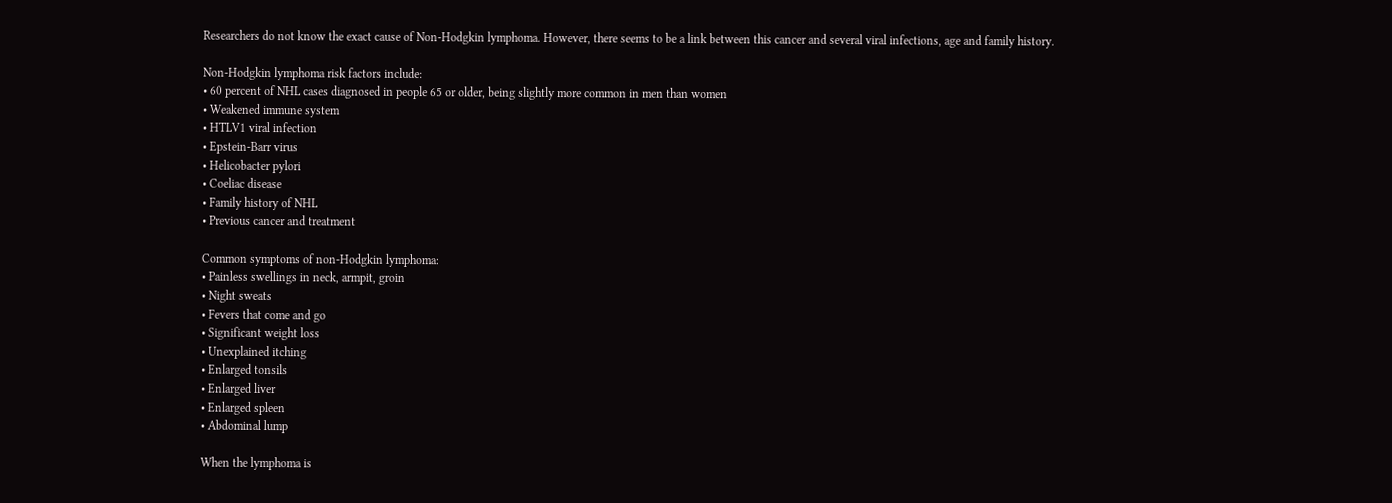Researchers do not know the exact cause of Non-Hodgkin lymphoma. However, there seems to be a link between this cancer and several viral infections, age and family history.

Non-Hodgkin lymphoma risk factors include:
• 60 percent of NHL cases diagnosed in people 65 or older, being slightly more common in men than women
• Weakened immune system
• HTLV1 viral infection
• Epstein-Barr virus
• Helicobacter pylori
• Coeliac disease
• Family history of NHL
• Previous cancer and treatment

Common symptoms of non-Hodgkin lymphoma:
• Painless swellings in neck, armpit, groin
• Night sweats
• Fevers that come and go
• Significant weight loss
• Unexplained itching
• Enlarged tonsils
• Enlarged liver
• Enlarged spleen
• Abdominal lump

When the lymphoma is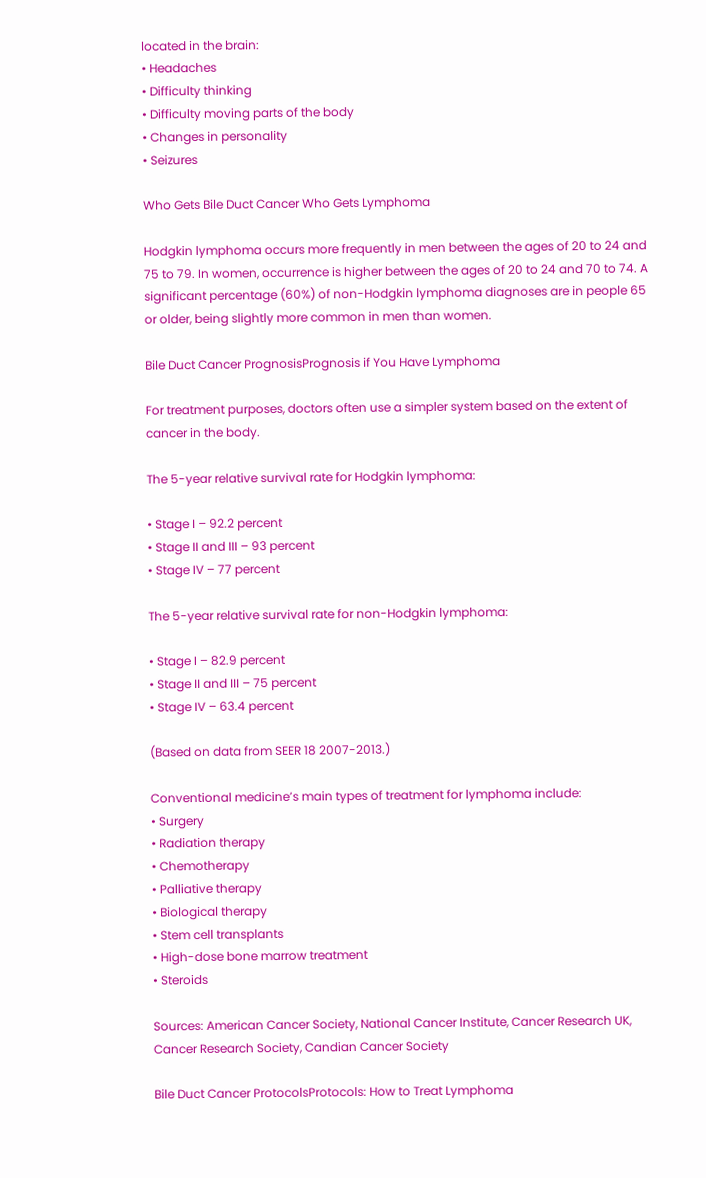located in the brain:
• Headaches
• Difficulty thinking
• Difficulty moving parts of the body
• Changes in personality
• Seizures

Who Gets Bile Duct Cancer Who Gets Lymphoma

Hodgkin lymphoma occurs more frequently in men between the ages of 20 to 24 and 75 to 79. In women, occurrence is higher between the ages of 20 to 24 and 70 to 74. A significant percentage (60%) of non-Hodgkin lymphoma diagnoses are in people 65 or older, being slightly more common in men than women.

Bile Duct Cancer PrognosisPrognosis if You Have Lymphoma

For treatment purposes, doctors often use a simpler system based on the extent of cancer in the body.

The 5-year relative survival rate for Hodgkin lymphoma:

• Stage I – 92.2 percent
• Stage II and III – 93 percent
• Stage IV – 77 percent

The 5-year relative survival rate for non-Hodgkin lymphoma:

• Stage I – 82.9 percent
• Stage II and III – 75 percent
• Stage IV – 63.4 percent

(Based on data from SEER 18 2007-2013.)

Conventional medicine’s main types of treatment for lymphoma include:
• Surgery
• Radiation therapy
• Chemotherapy
• Palliative therapy
• Biological therapy
• Stem cell transplants
• High-dose bone marrow treatment
• Steroids

Sources: American Cancer Society, National Cancer Institute, Cancer Research UK, Cancer Research Society, Candian Cancer Society

Bile Duct Cancer ProtocolsProtocols: How to Treat Lymphoma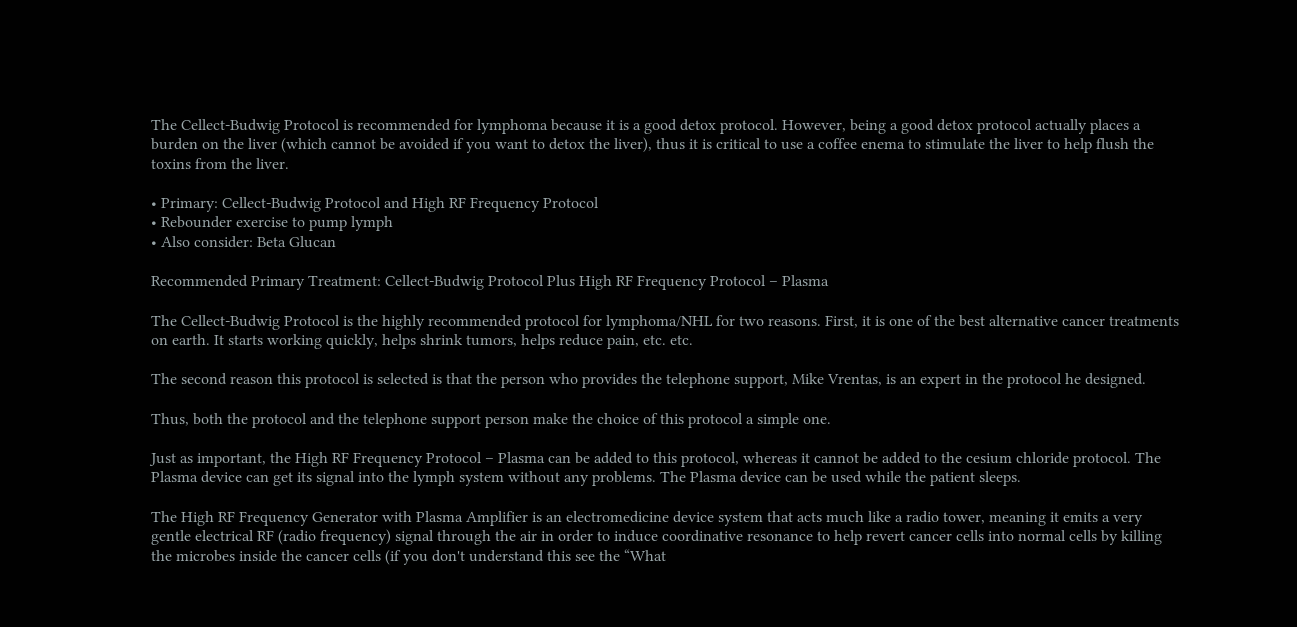The Cellect-Budwig Protocol is recommended for lymphoma because it is a good detox protocol. However, being a good detox protocol actually places a burden on the liver (which cannot be avoided if you want to detox the liver), thus it is critical to use a coffee enema to stimulate the liver to help flush the toxins from the liver.

• Primary: Cellect-Budwig Protocol and High RF Frequency Protocol
• Rebounder exercise to pump lymph
• Also consider: Beta Glucan

Recommended Primary Treatment: Cellect-Budwig Protocol Plus High RF Frequency Protocol – Plasma

The Cellect-Budwig Protocol is the highly recommended protocol for lymphoma/NHL for two reasons. First, it is one of the best alternative cancer treatments on earth. It starts working quickly, helps shrink tumors, helps reduce pain, etc. etc.

The second reason this protocol is selected is that the person who provides the telephone support, Mike Vrentas, is an expert in the protocol he designed.

Thus, both the protocol and the telephone support person make the choice of this protocol a simple one.

Just as important, the High RF Frequency Protocol – Plasma can be added to this protocol, whereas it cannot be added to the cesium chloride protocol. The Plasma device can get its signal into the lymph system without any problems. The Plasma device can be used while the patient sleeps.

The High RF Frequency Generator with Plasma Amplifier is an electromedicine device system that acts much like a radio tower, meaning it emits a very gentle electrical RF (radio frequency) signal through the air in order to induce coordinative resonance to help revert cancer cells into normal cells by killing the microbes inside the cancer cells (if you don't understand this see the “What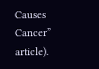Causes Cancer” article).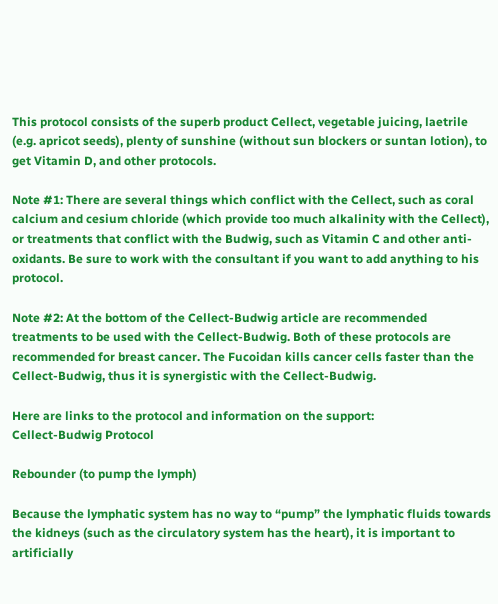This protocol consists of the superb product Cellect, vegetable juicing, laetrile (e.g. apricot seeds), plenty of sunshine (without sun blockers or suntan lotion), to get Vitamin D, and other protocols.

Note #1: There are several things which conflict with the Cellect, such as coral calcium and cesium chloride (which provide too much alkalinity with the Cellect), or treatments that conflict with the Budwig, such as Vitamin C and other anti-oxidants. Be sure to work with the consultant if you want to add anything to his protocol.

Note #2: At the bottom of the Cellect-Budwig article are recommended treatments to be used with the Cellect-Budwig. Both of these protocols are recommended for breast cancer. The Fucoidan kills cancer cells faster than the Cellect-Budwig, thus it is synergistic with the Cellect-Budwig.

Here are links to the protocol and information on the support:
Cellect-Budwig Protocol

Rebounder (to pump the lymph)

Because the lymphatic system has no way to “pump” the lymphatic fluids towards the kidneys (such as the circulatory system has the heart), it is important to artificially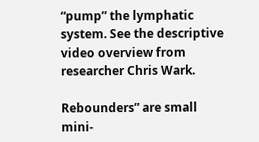“pump” the lymphatic system. See the descriptive video overview from researcher Chris Wark.

Rebounders” are small mini-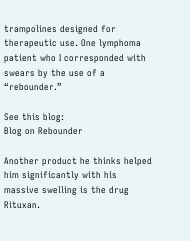trampolines designed for therapeutic use. One lymphoma patient who I corresponded with swears by the use of a “rebounder.”

See this blog:
Blog on Rebounder

Another product he thinks helped him significantly with his massive swelling is the drug Rituxan.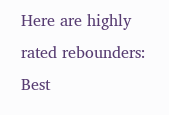Here are highly rated rebounders:
Best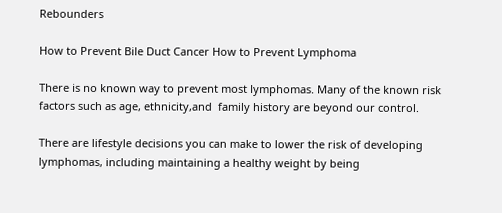Rebounders

How to Prevent Bile Duct Cancer How to Prevent Lymphoma

There is no known way to prevent most lymphomas. Many of the known risk factors such as age, ethnicity,and  family history are beyond our control.

There are lifestyle decisions you can make to lower the risk of developing lymphomas, including maintaining a healthy weight by being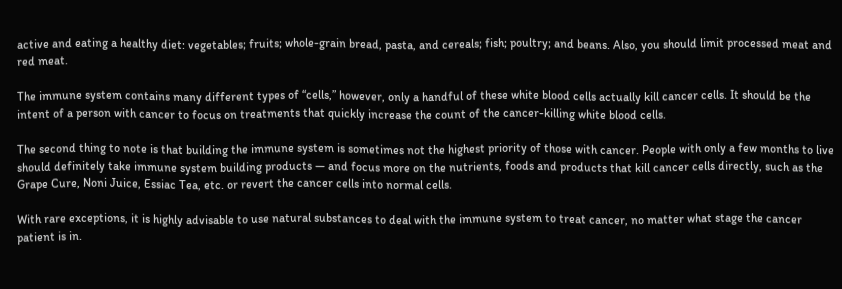active and eating a healthy diet: vegetables; fruits; whole-grain bread, pasta, and cereals; fish; poultry; and beans. Also, you should limit processed meat and red meat.

The immune system contains many different types of “cells,” however, only a handful of these white blood cells actually kill cancer cells. It should be the intent of a person with cancer to focus on treatments that quickly increase the count of the cancer-killing white blood cells.

The second thing to note is that building the immune system is sometimes not the highest priority of those with cancer. People with only a few months to live should definitely take immune system building products — and focus more on the nutrients, foods and products that kill cancer cells directly, such as the Grape Cure, Noni Juice, Essiac Tea, etc. or revert the cancer cells into normal cells.

With rare exceptions, it is highly advisable to use natural substances to deal with the immune system to treat cancer, no matter what stage the cancer patient is in.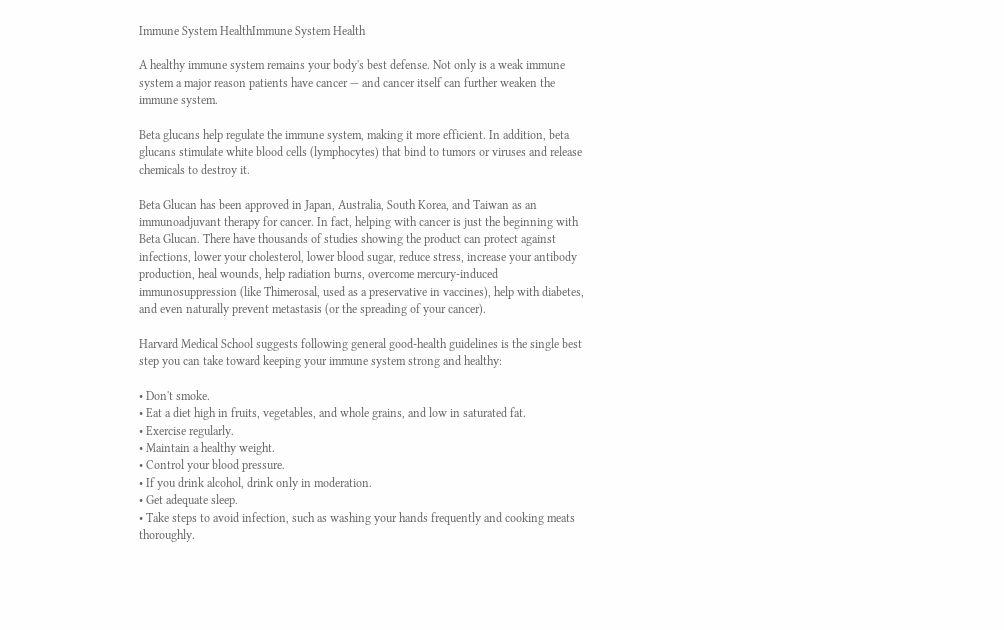Immune System HealthImmune System Health

A healthy immune system remains your body's best defense. Not only is a weak immune system a major reason patients have cancer — and cancer itself can further weaken the immune system.

Beta glucans help regulate the immune system, making it more efficient. In addition, beta glucans stimulate white blood cells (lymphocytes) that bind to tumors or viruses and release chemicals to destroy it.

Beta Glucan has been approved in Japan, Australia, South Korea, and Taiwan as an immunoadjuvant therapy for cancer. In fact, helping with cancer is just the beginning with Beta Glucan. There have thousands of studies showing the product can protect against infections, lower your cholesterol, lower blood sugar, reduce stress, increase your antibody production, heal wounds, help radiation burns, overcome mercury-induced immunosuppression (like Thimerosal, used as a preservative in vaccines), help with diabetes, and even naturally prevent metastasis (or the spreading of your cancer).

Harvard Medical School suggests following general good-health guidelines is the single best step you can take toward keeping your immune system strong and healthy:

• Don't smoke.
• Eat a diet high in fruits, vegetables, and whole grains, and low in saturated fat.
• Exercise regularly.
• Maintain a healthy weight.
• Control your blood pressure.
• If you drink alcohol, drink only in moderation.
• Get adequate sleep.
• Take steps to avoid infection, such as washing your hands frequently and cooking meats thoroughly.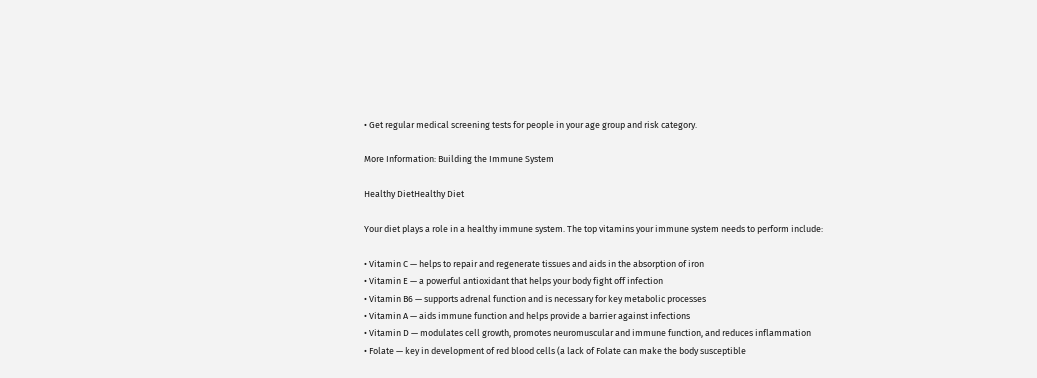• Get regular medical screening tests for people in your age group and risk category.

More Information: Building the Immune System

Healthy DietHealthy Diet

Your diet plays a role in a healthy immune system. The top vitamins your immune system needs to perform include:

• Vitamin C — helps to repair and regenerate tissues and aids in the absorption of iron
• Vitamin E — a powerful antioxidant that helps your body fight off infection
• Vitamin B6 — supports adrenal function and is necessary for key metabolic processes
• Vitamin A — aids immune function and helps provide a barrier against infections
• Vitamin D — modulates cell growth, promotes neuromuscular and immune function, and reduces inflammation
• Folate — key in development of red blood cells (a lack of Folate can make the body susceptible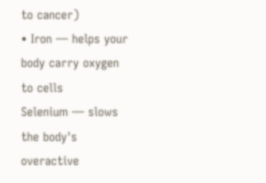to cancer)
• Iron — helps your body carry oxygen to cells
Selenium — slows the body's overactive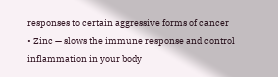responses to certain aggressive forms of cancer
• Zinc — slows the immune response and control inflammation in your body